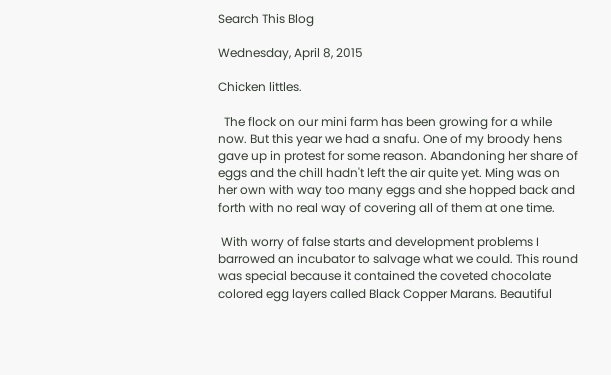Search This Blog

Wednesday, April 8, 2015

Chicken littles.

  The flock on our mini farm has been growing for a while now. But this year we had a snafu. One of my broody hens gave up in protest for some reason. Abandoning her share of eggs and the chill hadn't left the air quite yet. Ming was on her own with way too many eggs and she hopped back and forth with no real way of covering all of them at one time.

 With worry of false starts and development problems I barrowed an incubator to salvage what we could. This round was special because it contained the coveted chocolate colored egg layers called Black Copper Marans. Beautiful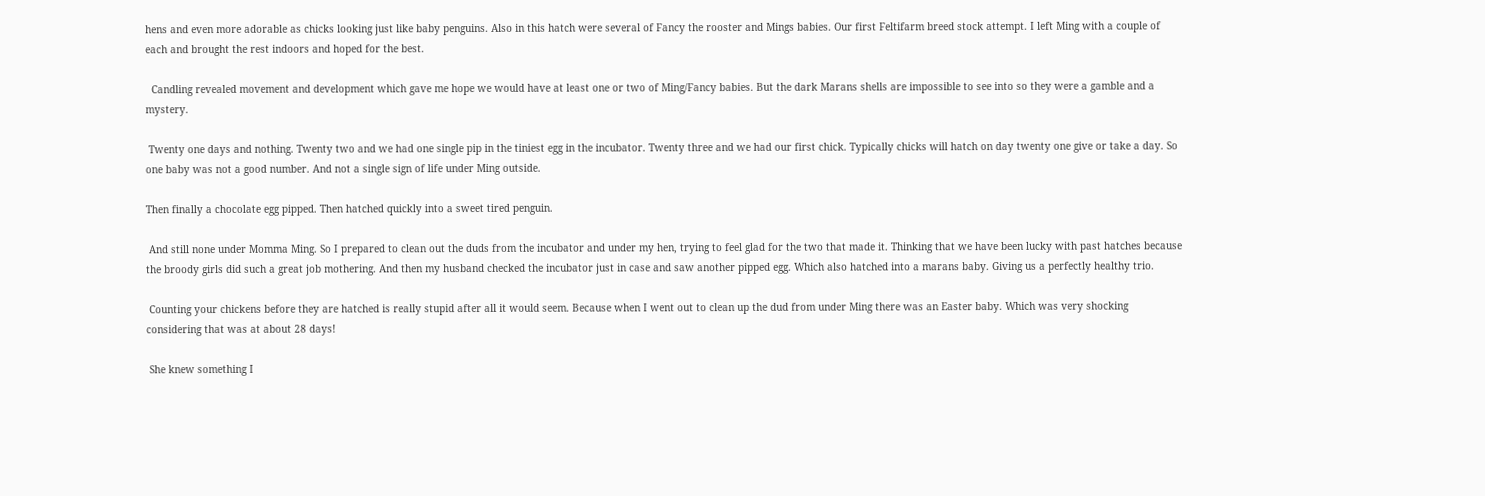hens and even more adorable as chicks looking just like baby penguins. Also in this hatch were several of Fancy the rooster and Mings babies. Our first Feltifarm breed stock attempt. I left Ming with a couple of each and brought the rest indoors and hoped for the best.

  Candling revealed movement and development which gave me hope we would have at least one or two of Ming/Fancy babies. But the dark Marans shells are impossible to see into so they were a gamble and a mystery.

 Twenty one days and nothing. Twenty two and we had one single pip in the tiniest egg in the incubator. Twenty three and we had our first chick. Typically chicks will hatch on day twenty one give or take a day. So one baby was not a good number. And not a single sign of life under Ming outside.

Then finally a chocolate egg pipped. Then hatched quickly into a sweet tired penguin.

 And still none under Momma Ming. So I prepared to clean out the duds from the incubator and under my hen, trying to feel glad for the two that made it. Thinking that we have been lucky with past hatches because the broody girls did such a great job mothering. And then my husband checked the incubator just in case and saw another pipped egg. Which also hatched into a marans baby. Giving us a perfectly healthy trio.

 Counting your chickens before they are hatched is really stupid after all it would seem. Because when I went out to clean up the dud from under Ming there was an Easter baby. Which was very shocking considering that was at about 28 days!

 She knew something I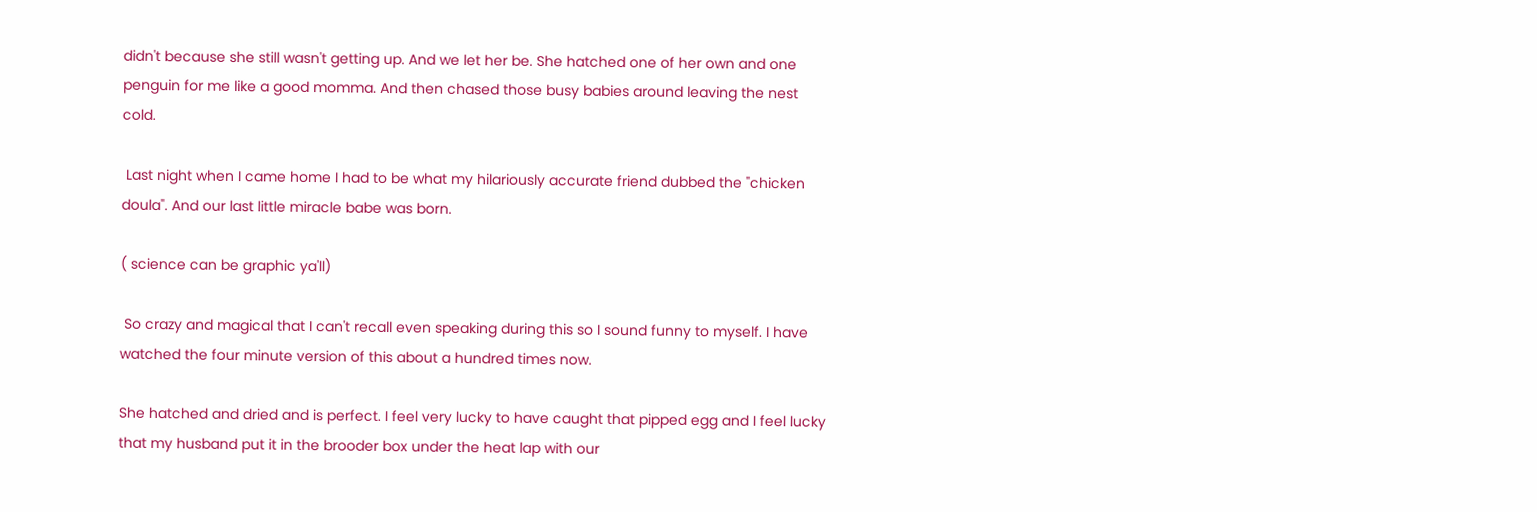didn't because she still wasn't getting up. And we let her be. She hatched one of her own and one penguin for me like a good momma. And then chased those busy babies around leaving the nest cold.

 Last night when I came home I had to be what my hilariously accurate friend dubbed the "chicken doula". And our last little miracle babe was born.

( science can be graphic ya'll)

 So crazy and magical that I can't recall even speaking during this so I sound funny to myself. I have watched the four minute version of this about a hundred times now.

She hatched and dried and is perfect. I feel very lucky to have caught that pipped egg and I feel lucky that my husband put it in the brooder box under the heat lap with our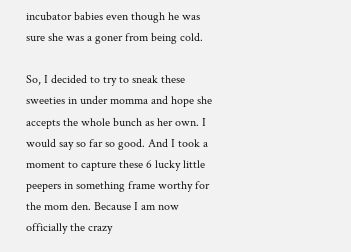incubator babies even though he was sure she was a goner from being cold.

So, I decided to try to sneak these sweeties in under momma and hope she accepts the whole bunch as her own. I would say so far so good. And I took a moment to capture these 6 lucky little peepers in something frame worthy for the mom den. Because I am now officially the crazy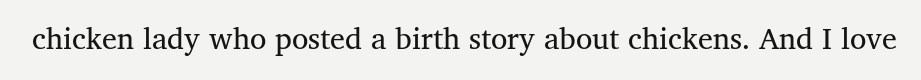chicken lady who posted a birth story about chickens. And I love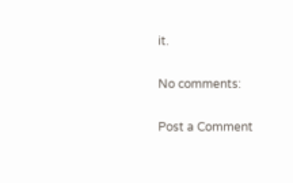it.

No comments:

Post a Comment